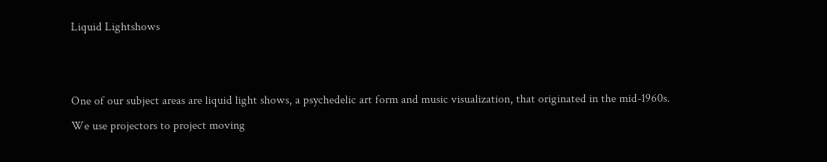Liquid Lightshows


One of our subject areas are liquid light shows, a psychedelic art form and music visualization, that originated in the mid-1960s. We use projectors to project moving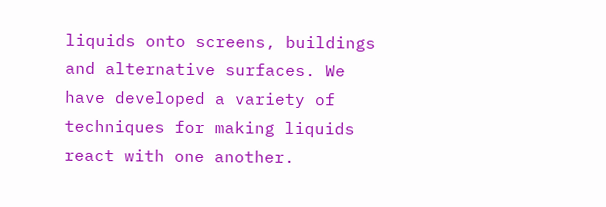liquids onto screens, buildings and alternative surfaces. We have developed a variety of techniques for making liquids react with one another.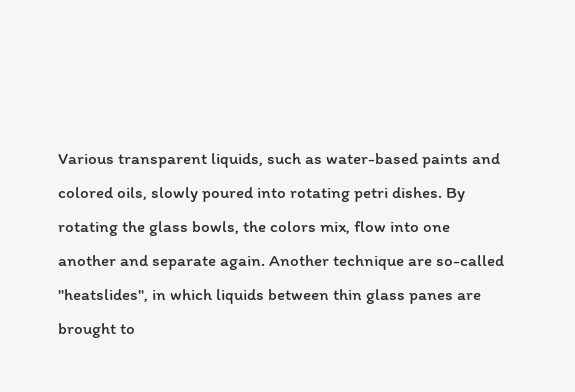Various transparent liquids, such as water-based paints and colored oils, slowly poured into rotating petri dishes. By rotating the glass bowls, the colors mix, flow into one another and separate again. Another technique are so-called "heatslides", in which liquids between thin glass panes are brought to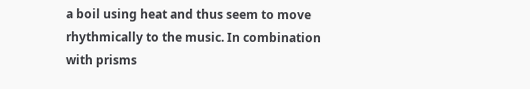a boil using heat and thus seem to move rhythmically to the music. In combination with prisms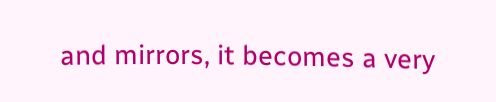and mirrors, it becomes a very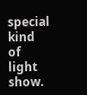special kind of light show.